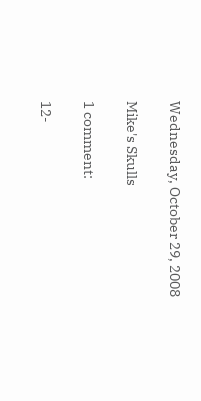Wednesday, October 29, 2008

Mike's Skulls

1 comment:

12-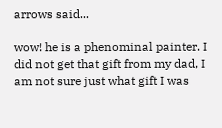arrows said...

wow! he is a phenominal painter. I did not get that gift from my dad, I am not sure just what gift I was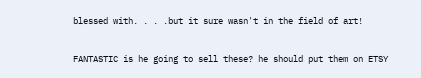blessed with. . . .but it sure wasn't in the field of art!

FANTASTIC is he going to sell these? he should put them on ETSY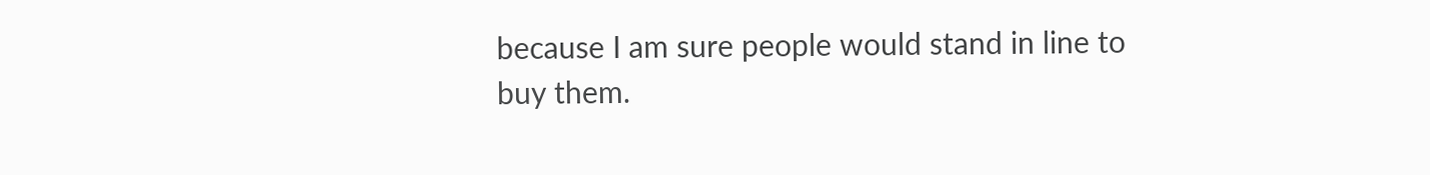because I am sure people would stand in line to buy them.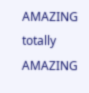AMAZING totally AMAZING